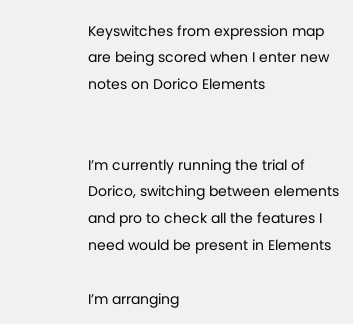Keyswitches from expression map are being scored when I enter new notes on Dorico Elements


I’m currently running the trial of Dorico, switching between elements and pro to check all the features I need would be present in Elements

I’m arranging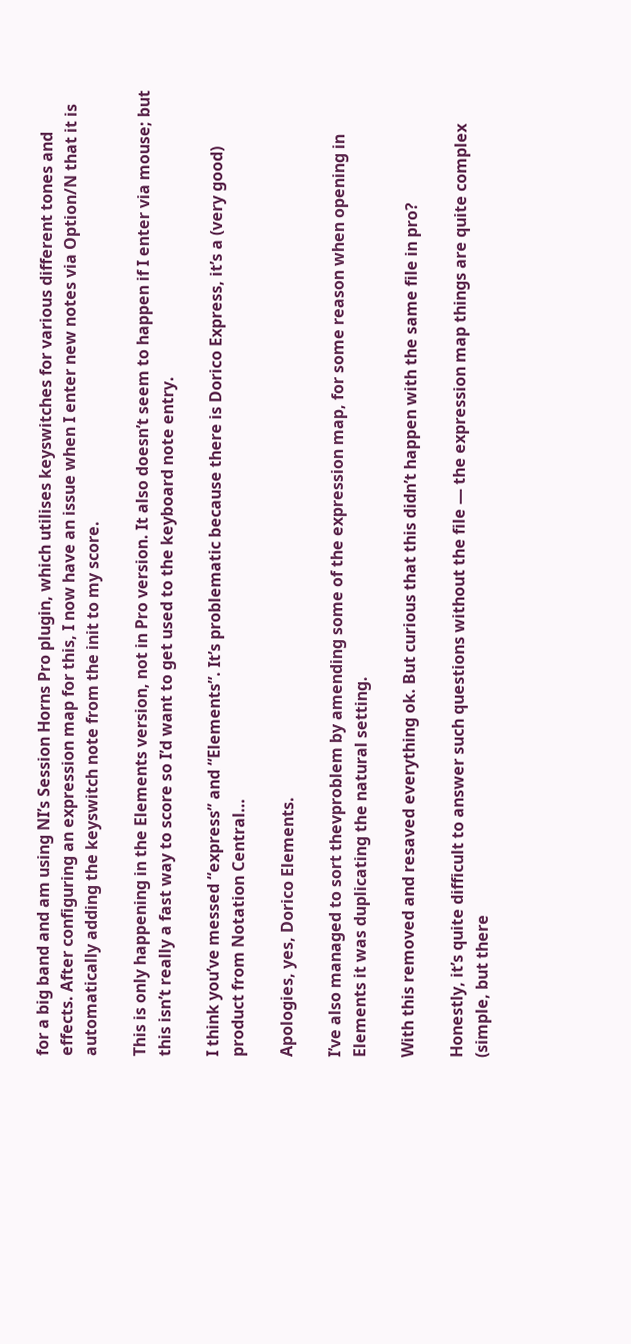for a big band and am using NI’s Session Horns Pro plugin, which utilises keyswitches for various different tones and effects. After configuring an expression map for this, I now have an issue when I enter new notes via Option/N that it is automatically adding the keyswitch note from the init to my score.

This is only happening in the Elements version, not in Pro version. It also doesn’t seem to happen if I enter via mouse; but this isn’t really a fast way to score so I’d want to get used to the keyboard note entry.

I think you’ve messed “express” and “Elements”. It’s problematic because there is Dorico Express, it’s a (very good) product from Notation Central…

Apologies, yes, Dorico Elements.

I’ve also managed to sort thevproblem by amending some of the expression map, for some reason when opening in Elements it was duplicating the natural setting.

With this removed and resaved everything ok. But curious that this didn’t happen with the same file in pro?

Honestly, it’s quite difficult to answer such questions without the file — the expression map things are quite complex (simple, but there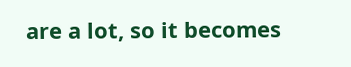are a lot, so it becomes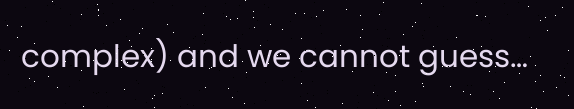complex) and we cannot guess…